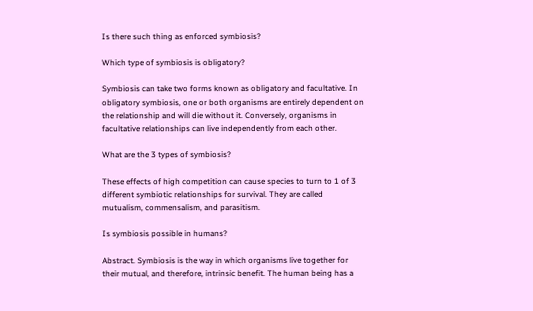Is there such thing as enforced symbiosis?

Which type of symbiosis is obligatory?

Symbiosis can take two forms known as obligatory and facultative. In obligatory symbiosis, one or both organisms are entirely dependent on the relationship and will die without it. Conversely, organisms in facultative relationships can live independently from each other.

What are the 3 types of symbiosis?

These effects of high competition can cause species to turn to 1 of 3 different symbiotic relationships for survival. They are called mutualism, commensalism, and parasitism.

Is symbiosis possible in humans?

Abstract. Symbiosis is the way in which organisms live together for their mutual, and therefore, intrinsic benefit. The human being has a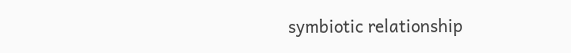symbiotic relationship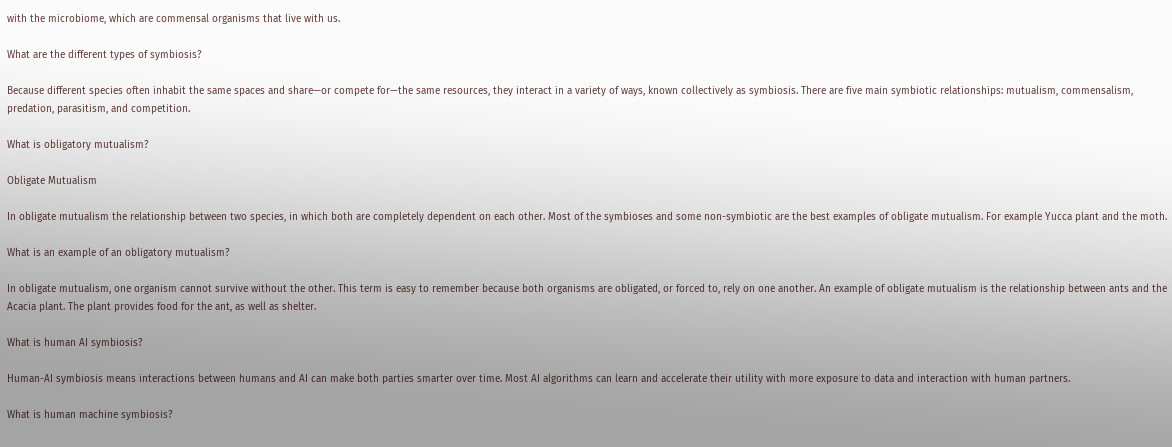with the microbiome, which are commensal organisms that live with us.

What are the different types of symbiosis?

Because different species often inhabit the same spaces and share—or compete for—the same resources, they interact in a variety of ways, known collectively as symbiosis. There are five main symbiotic relationships: mutualism, commensalism, predation, parasitism, and competition.

What is obligatory mutualism?

Obligate Mutualism

In obligate mutualism the relationship between two species, in which both are completely dependent on each other. Most of the symbioses and some non-symbiotic are the best examples of obligate mutualism. For example Yucca plant and the moth.

What is an example of an obligatory mutualism?

In obligate mutualism, one organism cannot survive without the other. This term is easy to remember because both organisms are obligated, or forced to, rely on one another. An example of obligate mutualism is the relationship between ants and the Acacia plant. The plant provides food for the ant, as well as shelter.

What is human AI symbiosis?

Human-AI symbiosis means interactions between humans and AI can make both parties smarter over time. Most AI algorithms can learn and accelerate their utility with more exposure to data and interaction with human partners.

What is human machine symbiosis?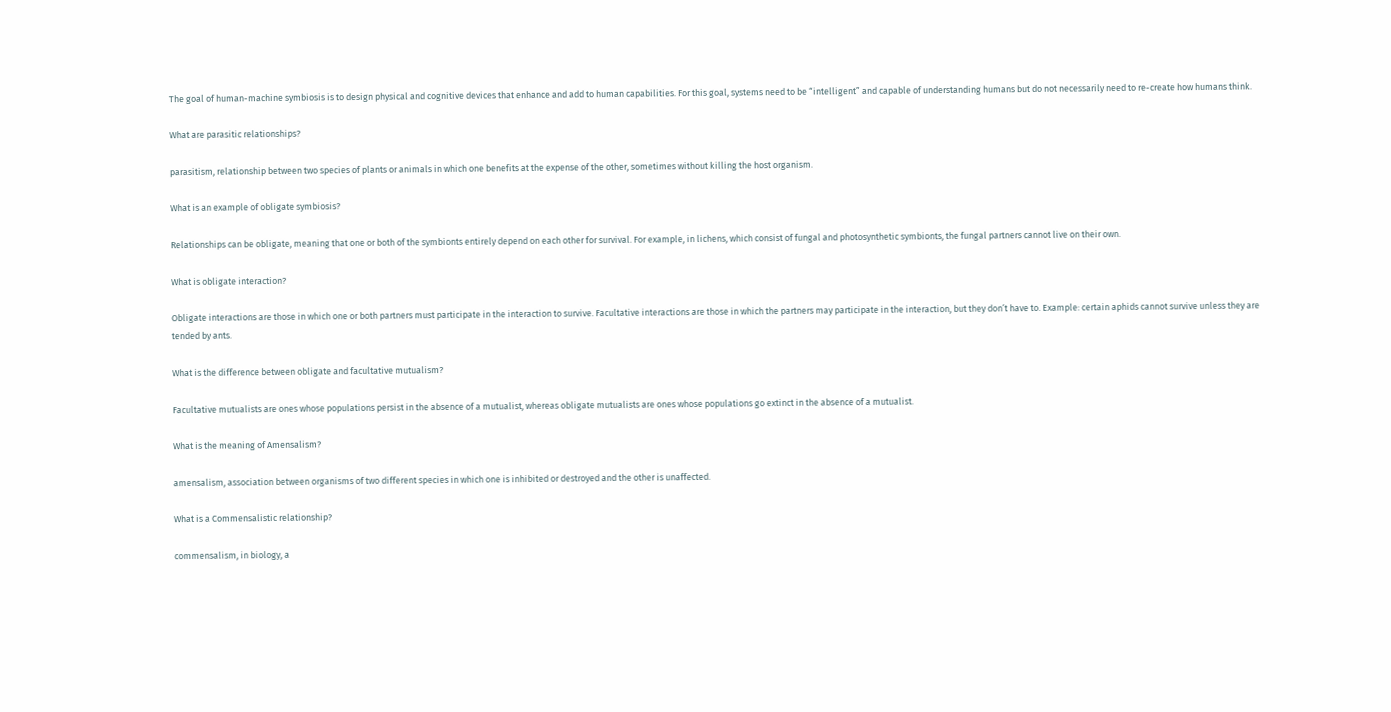The goal of human-machine symbiosis is to design physical and cognitive devices that enhance and add to human capabilities. For this goal, systems need to be “intelligent” and capable of understanding humans but do not necessarily need to re-create how humans think.

What are parasitic relationships?

parasitism, relationship between two species of plants or animals in which one benefits at the expense of the other, sometimes without killing the host organism.

What is an example of obligate symbiosis?

Relationships can be obligate, meaning that one or both of the symbionts entirely depend on each other for survival. For example, in lichens, which consist of fungal and photosynthetic symbionts, the fungal partners cannot live on their own.

What is obligate interaction?

Obligate interactions are those in which one or both partners must participate in the interaction to survive. Facultative interactions are those in which the partners may participate in the interaction, but they don’t have to. Example: certain aphids cannot survive unless they are tended by ants.

What is the difference between obligate and facultative mutualism?

Facultative mutualists are ones whose populations persist in the absence of a mutualist, whereas obligate mutualists are ones whose populations go extinct in the absence of a mutualist.

What is the meaning of Amensalism?

amensalism, association between organisms of two different species in which one is inhibited or destroyed and the other is unaffected.

What is a Commensalistic relationship?

commensalism, in biology, a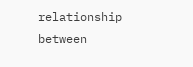relationship between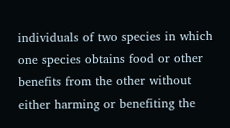individuals of two species in which one species obtains food or other benefits from the other without either harming or benefiting the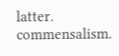latter. commensalism.